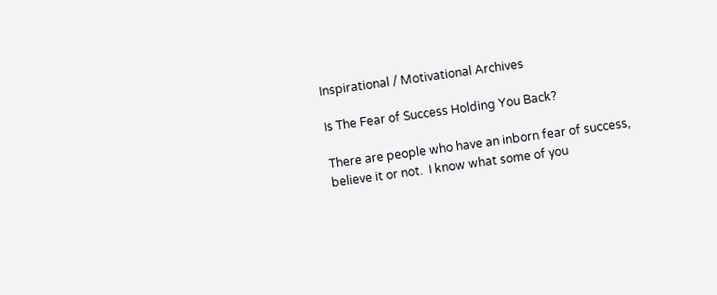Inspirational / Motivational Archives

Is The Fear of Success Holding You Back?

There are people who have an inborn fear of success, believe it or not.  I know what some of you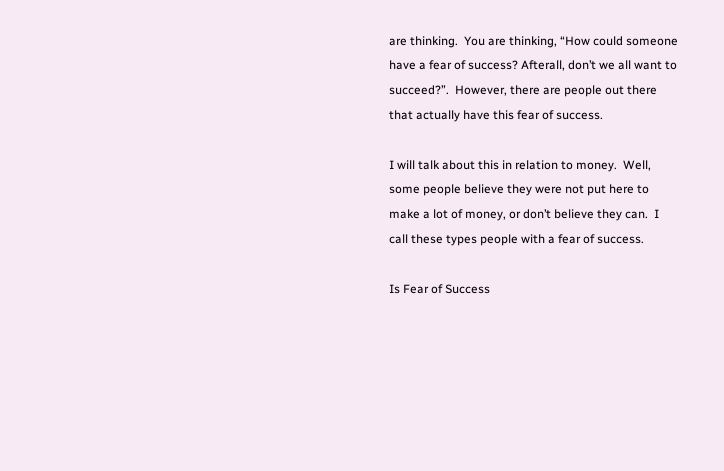are thinking.  You are thinking, “How could someone have a fear of success? Afterall, don’t we all want to succeed?”.  However, there are people out there that actually have this fear of success.

I will talk about this in relation to money.  Well, some people believe they were not put here to make a lot of money, or don’t believe they can.  I call these types people with a fear of success.

Is Fear of Success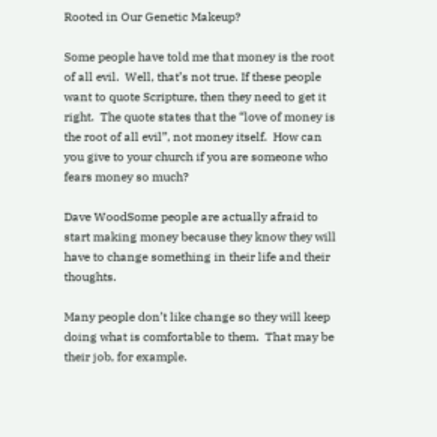Rooted in Our Genetic Makeup?

Some people have told me that money is the root of all evil.  Well, that’s not true. If these people want to quote Scripture, then they need to get it right.  The quote states that the “love of money is the root of all evil”, not money itself.  How can you give to your church if you are someone who fears money so much?

Dave WoodSome people are actually afraid to start making money because they know they will have to change something in their life and their thoughts.

Many people don’t like change so they will keep doing what is comfortable to them.  That may be their job, for example.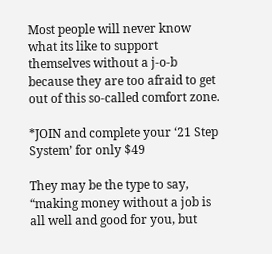Most people will never know what its like to support themselves without a j-o-b because they are too afraid to get out of this so-called comfort zone.

*JOIN and complete your ‘21 Step System’ for only $49

They may be the type to say, “making money without a job is all well and good for you, but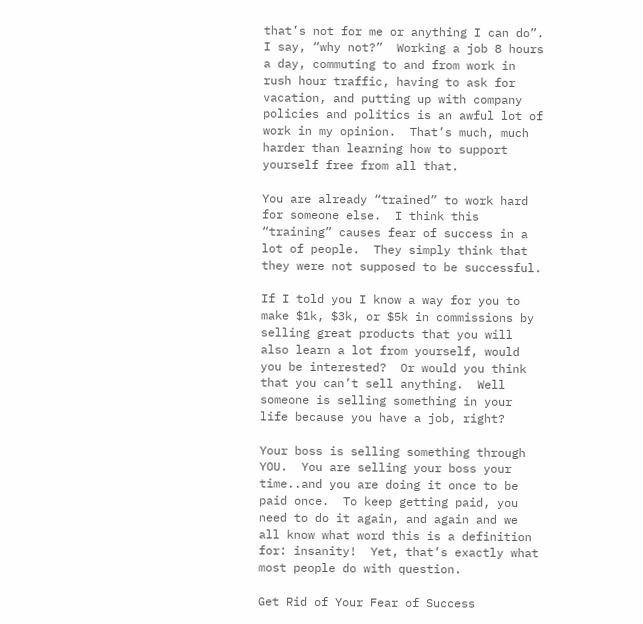that’s not for me or anything I can do”.  I say, “why not?”  Working a job 8 hours a day, commuting to and from work in rush hour traffic, having to ask for vacation, and putting up with company policies and politics is an awful lot of work in my opinion.  That’s much, much harder than learning how to support yourself free from all that.

You are already “trained” to work hard for someone else.  I think this “training” causes fear of success in a lot of people.  They simply think that they were not supposed to be successful.

If I told you I know a way for you to make $1k, $3k, or $5k in commissions by selling great products that you will also learn a lot from yourself, would you be interested?  Or would you think that you can’t sell anything.  Well someone is selling something in your life because you have a job, right?

Your boss is selling something through YOU.  You are selling your boss your time..and you are doing it once to be paid once.  To keep getting paid, you need to do it again, and again and we all know what word this is a definition for: insanity!  Yet, that’s exactly what most people do with question.

Get Rid of Your Fear of Success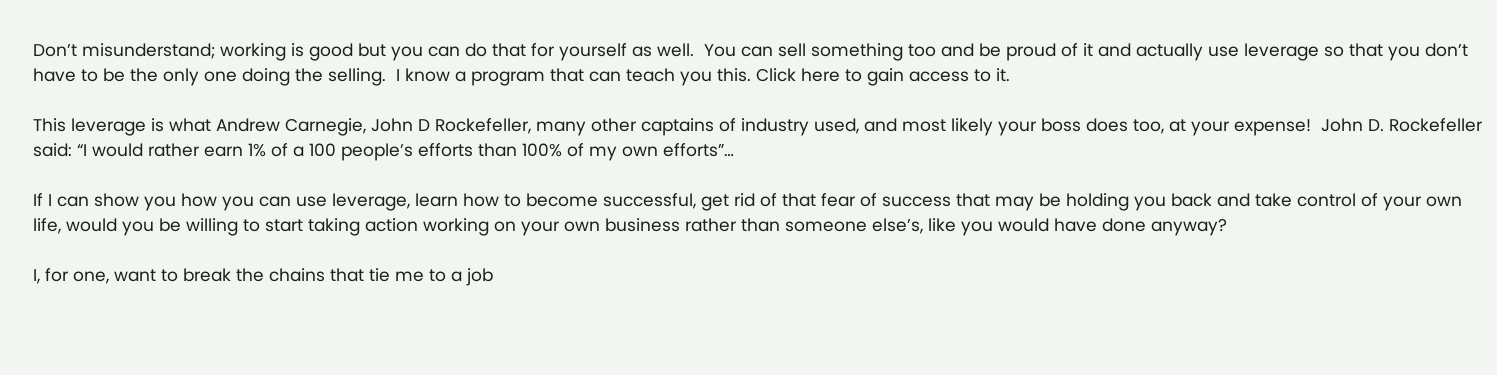Don’t misunderstand; working is good but you can do that for yourself as well.  You can sell something too and be proud of it and actually use leverage so that you don’t have to be the only one doing the selling.  I know a program that can teach you this. Click here to gain access to it.

This leverage is what Andrew Carnegie, John D Rockefeller, many other captains of industry used, and most likely your boss does too, at your expense!  John D. Rockefeller said: “I would rather earn 1% of a 100 people’s efforts than 100% of my own efforts”…

If I can show you how you can use leverage, learn how to become successful, get rid of that fear of success that may be holding you back and take control of your own life, would you be willing to start taking action working on your own business rather than someone else’s, like you would have done anyway?

I, for one, want to break the chains that tie me to a job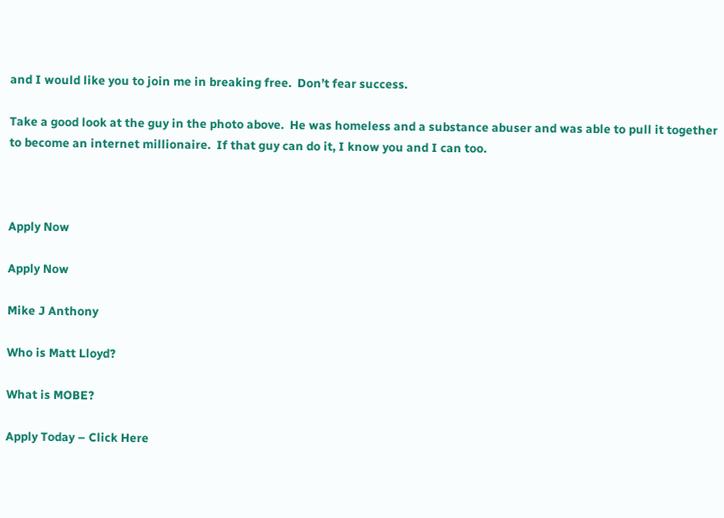and I would like you to join me in breaking free.  Don’t fear success.

Take a good look at the guy in the photo above.  He was homeless and a substance abuser and was able to pull it together to become an internet millionaire.  If that guy can do it, I know you and I can too.



Apply Now

Apply Now

Mike J Anthony

Who is Matt Lloyd?

What is MOBE?

Apply Today – Click Here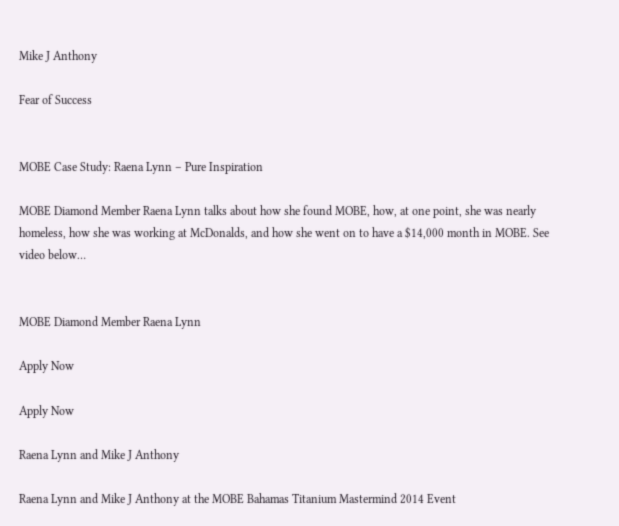Mike J Anthony

Fear of Success


MOBE Case Study: Raena Lynn – Pure Inspiration

MOBE Diamond Member Raena Lynn talks about how she found MOBE, how, at one point, she was nearly homeless, how she was working at McDonalds, and how she went on to have a $14,000 month in MOBE. See video below…


MOBE Diamond Member Raena Lynn

Apply Now

Apply Now

Raena Lynn and Mike J Anthony

Raena Lynn and Mike J Anthony at the MOBE Bahamas Titanium Mastermind 2014 Event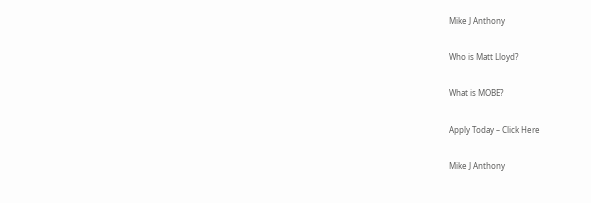Mike J Anthony

Who is Matt Lloyd?

What is MOBE?

Apply Today – Click Here

Mike J Anthony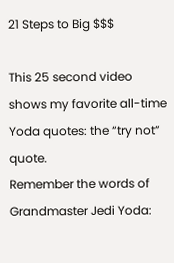21 Steps to Big $$$

This 25 second video shows my favorite all-time Yoda quotes: the “try not” quote.
Remember the words of Grandmaster Jedi Yoda: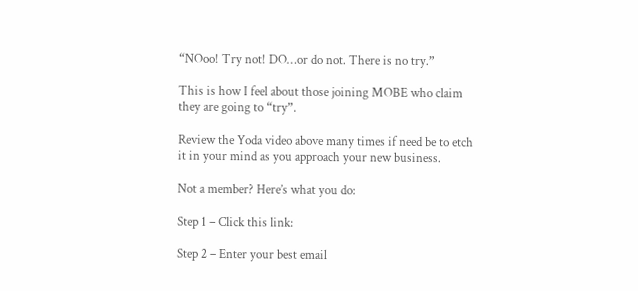“NOoo! Try not! DO…or do not. There is no try.”

This is how I feel about those joining MOBE who claim they are going to “try”.

Review the Yoda video above many times if need be to etch it in your mind as you approach your new business.

Not a member? Here’s what you do:

Step 1 – Click this link:

Step 2 – Enter your best email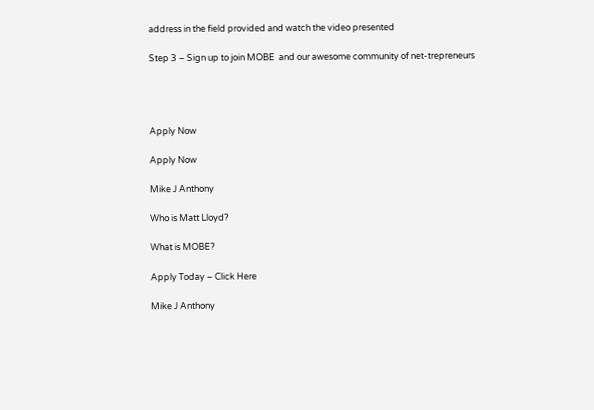address in the field provided and watch the video presented

Step 3 – Sign up to join MOBE  and our awesome community of net-trepreneurs




Apply Now

Apply Now

Mike J Anthony

Who is Matt Lloyd?

What is MOBE?

Apply Today – Click Here

Mike J Anthony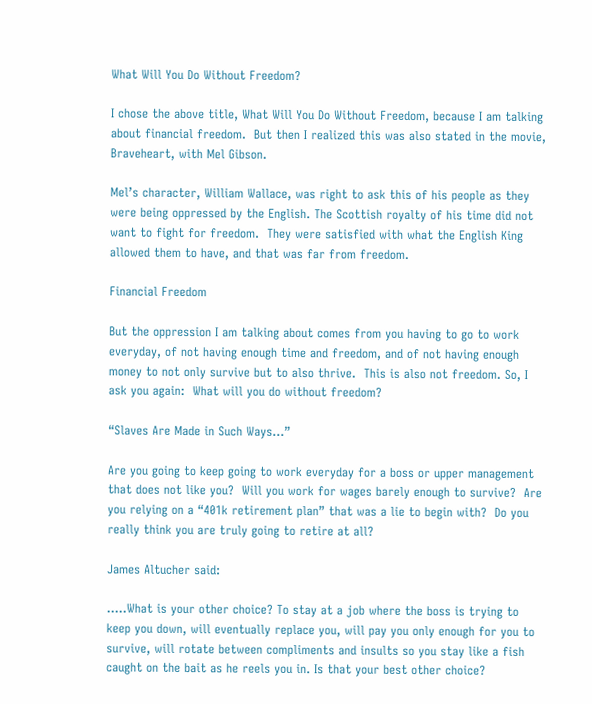What Will You Do Without Freedom?

I chose the above title, What Will You Do Without Freedom, because I am talking about financial freedom.  But then I realized this was also stated in the movie, Braveheart, with Mel Gibson.

Mel’s character, William Wallace, was right to ask this of his people as they were being oppressed by the English. The Scottish royalty of his time did not want to fight for freedom.  They were satisfied with what the English King allowed them to have, and that was far from freedom.

Financial Freedom

But the oppression I am talking about comes from you having to go to work everyday, of not having enough time and freedom, and of not having enough money to not only survive but to also thrive.  This is also not freedom. So, I ask you again:  What will you do without freedom?

“Slaves Are Made in Such Ways…”

Are you going to keep going to work everyday for a boss or upper management that does not like you?  Will you work for wages barely enough to survive?  Are you relying on a “401k retirement plan” that was a lie to begin with?  Do you really think you are truly going to retire at all?

James Altucher said:

…..What is your other choice? To stay at a job where the boss is trying to keep you down, will eventually replace you, will pay you only enough for you to survive, will rotate between compliments and insults so you stay like a fish caught on the bait as he reels you in. Is that your best other choice?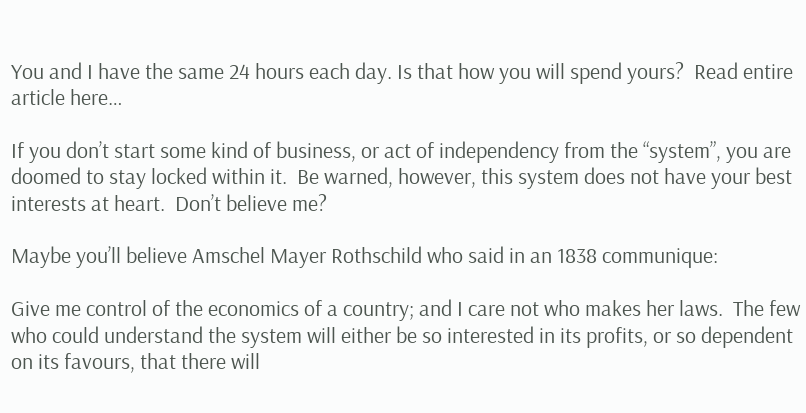You and I have the same 24 hours each day. Is that how you will spend yours?  Read entire article here…

If you don’t start some kind of business, or act of independency from the “system”, you are doomed to stay locked within it.  Be warned, however, this system does not have your best interests at heart.  Don’t believe me?

Maybe you’ll believe Amschel Mayer Rothschild who said in an 1838 communique:

Give me control of the economics of a country; and I care not who makes her laws.  The few who could understand the system will either be so interested in its profits, or so dependent on its favours, that there will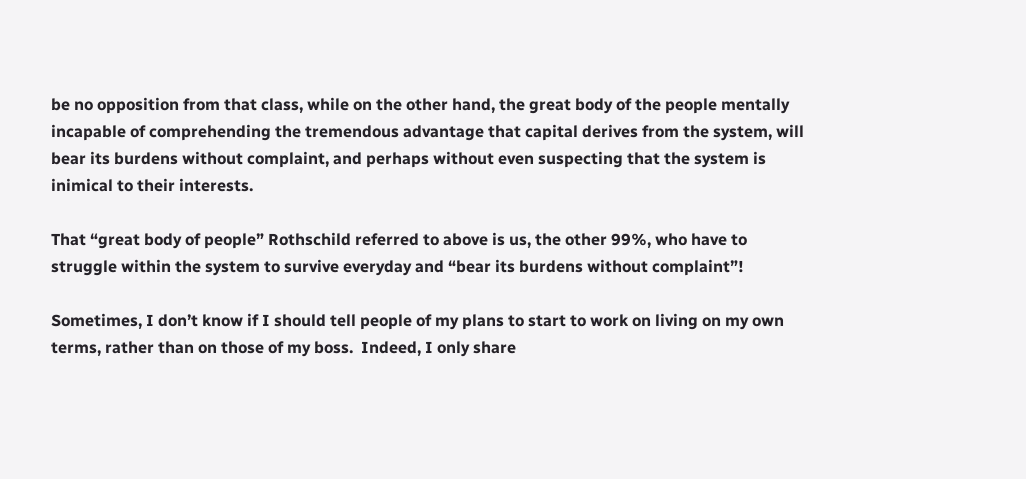be no opposition from that class, while on the other hand, the great body of the people mentally incapable of comprehending the tremendous advantage that capital derives from the system, will bear its burdens without complaint, and perhaps without even suspecting that the system is inimical to their interests.

That “great body of people” Rothschild referred to above is us, the other 99%, who have to struggle within the system to survive everyday and “bear its burdens without complaint”!

Sometimes, I don’t know if I should tell people of my plans to start to work on living on my own terms, rather than on those of my boss.  Indeed, I only share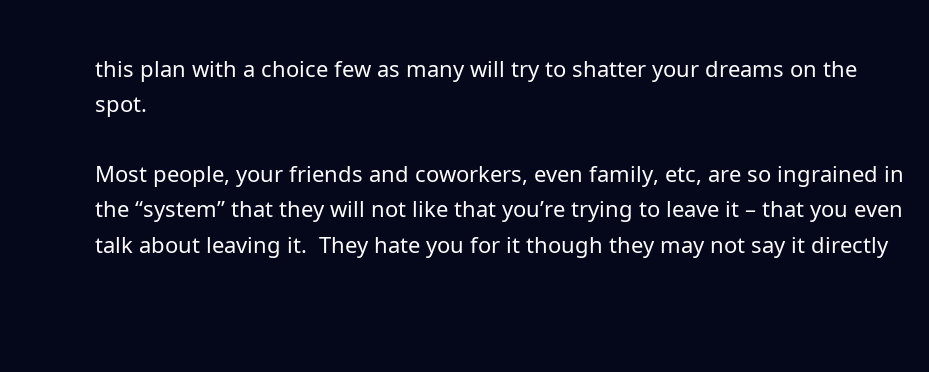this plan with a choice few as many will try to shatter your dreams on the spot.

Most people, your friends and coworkers, even family, etc, are so ingrained in the “system” that they will not like that you’re trying to leave it – that you even talk about leaving it.  They hate you for it though they may not say it directly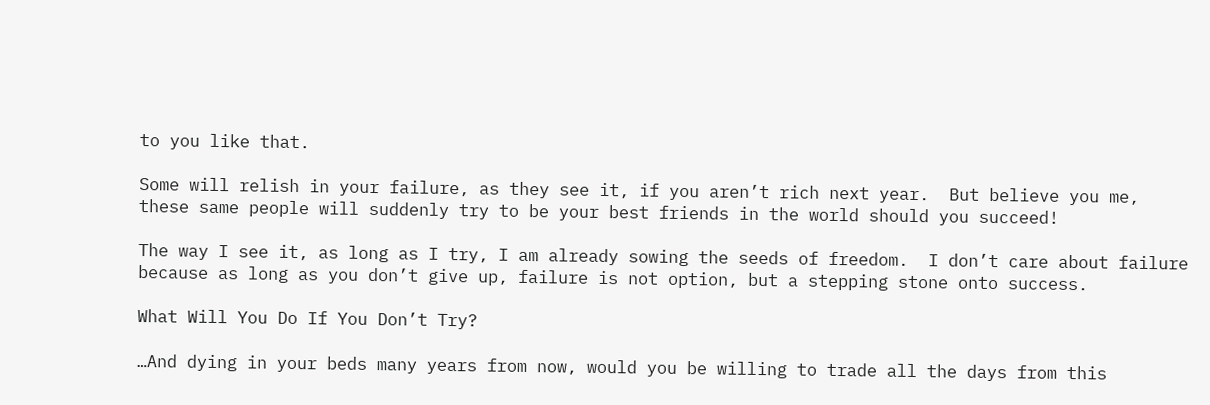to you like that.

Some will relish in your failure, as they see it, if you aren’t rich next year.  But believe you me, these same people will suddenly try to be your best friends in the world should you succeed!

The way I see it, as long as I try, I am already sowing the seeds of freedom.  I don’t care about failure because as long as you don’t give up, failure is not option, but a stepping stone onto success.

What Will You Do If You Don’t Try?

…And dying in your beds many years from now, would you be willing to trade all the days from this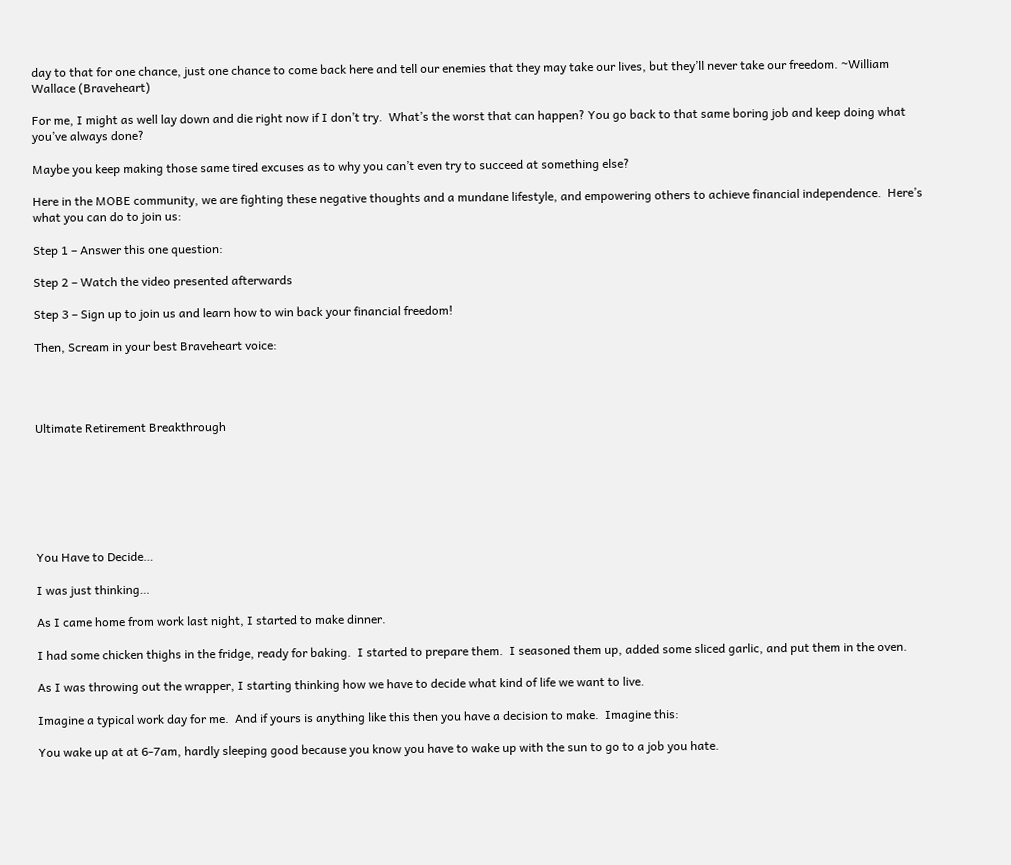day to that for one chance, just one chance to come back here and tell our enemies that they may take our lives, but they’ll never take our freedom. ~William Wallace (Braveheart)

For me, I might as well lay down and die right now if I don’t try.  What’s the worst that can happen? You go back to that same boring job and keep doing what you’ve always done?

Maybe you keep making those same tired excuses as to why you can’t even try to succeed at something else?

Here in the MOBE community, we are fighting these negative thoughts and a mundane lifestyle, and empowering others to achieve financial independence.  Here’s what you can do to join us:

Step 1 – Answer this one question:

Step 2 – Watch the video presented afterwards

Step 3 – Sign up to join us and learn how to win back your financial freedom!

Then, Scream in your best Braveheart voice:




Ultimate Retirement Breakthrough







You Have to Decide…

I was just thinking…

As I came home from work last night, I started to make dinner.

I had some chicken thighs in the fridge, ready for baking.  I started to prepare them.  I seasoned them up, added some sliced garlic, and put them in the oven.

As I was throwing out the wrapper, I starting thinking how we have to decide what kind of life we want to live.

Imagine a typical work day for me.  And if yours is anything like this then you have a decision to make.  Imagine this:

You wake up at at 6-7am, hardly sleeping good because you know you have to wake up with the sun to go to a job you hate.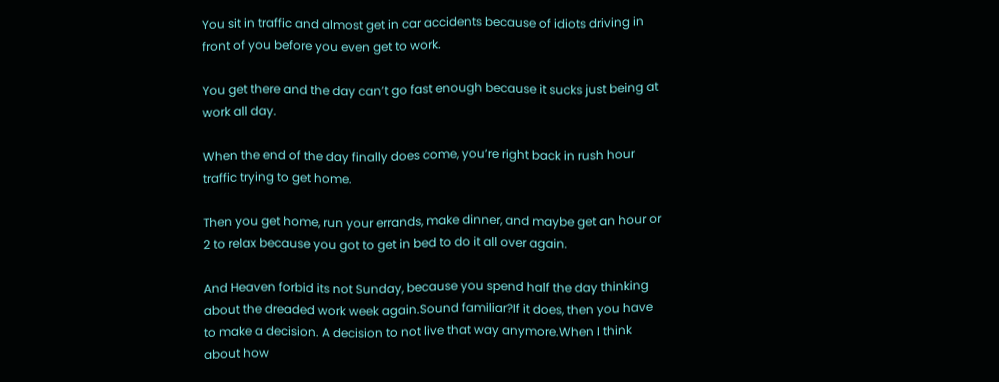You sit in traffic and almost get in car accidents because of idiots driving in front of you before you even get to work.

You get there and the day can’t go fast enough because it sucks just being at work all day.

When the end of the day finally does come, you’re right back in rush hour traffic trying to get home.

Then you get home, run your errands, make dinner, and maybe get an hour or 2 to relax because you got to get in bed to do it all over again.

And Heaven forbid its not Sunday, because you spend half the day thinking about the dreaded work week again.Sound familiar?If it does, then you have to make a decision. A decision to not live that way anymore.When I think about how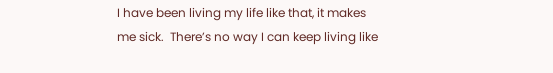I have been living my life like that, it makes me sick.  There’s no way I can keep living like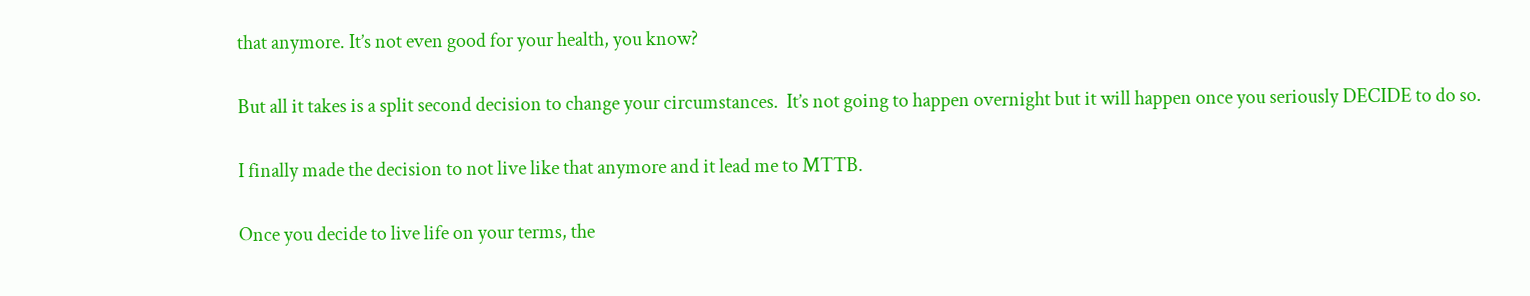that anymore. It’s not even good for your health, you know?

But all it takes is a split second decision to change your circumstances.  It’s not going to happen overnight but it will happen once you seriously DECIDE to do so.

I finally made the decision to not live like that anymore and it lead me to MTTB.

Once you decide to live life on your terms, the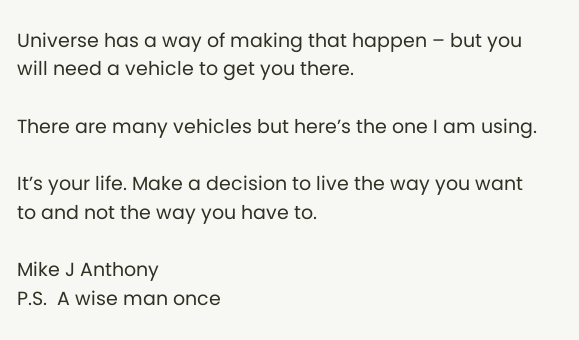Universe has a way of making that happen – but you will need a vehicle to get you there.

There are many vehicles but here’s the one I am using.

It’s your life. Make a decision to live the way you want to and not the way you have to.

Mike J Anthony
P.S.  A wise man once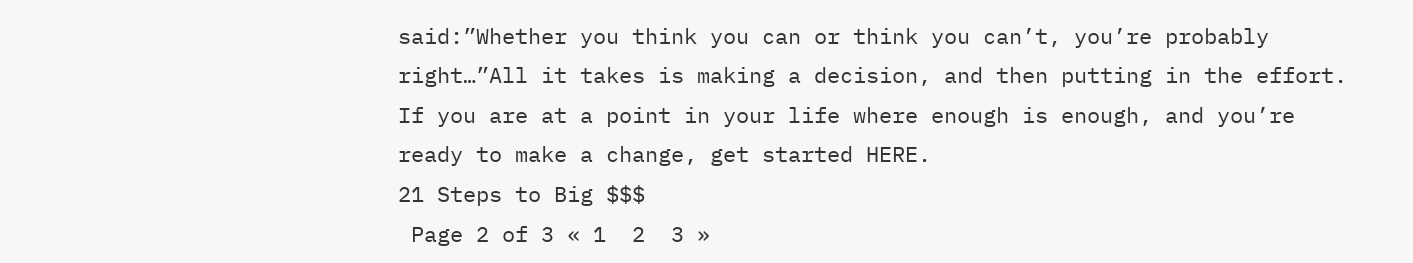said:”Whether you think you can or think you can’t, you’re probably right…”All it takes is making a decision, and then putting in the effort. If you are at a point in your life where enough is enough, and you’re ready to make a change, get started HERE.
21 Steps to Big $$$
 Page 2 of 3 « 1  2  3 »